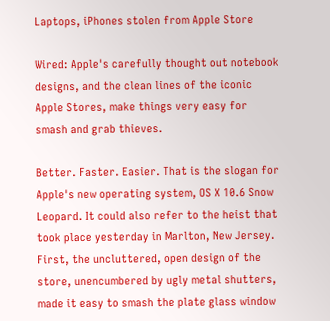Laptops, iPhones stolen from Apple Store

Wired: Apple's carefully thought out notebook designs, and the clean lines of the iconic Apple Stores, make things very easy for smash and grab thieves.

Better. Faster. Easier. That is the slogan for Apple's new operating system, OS X 10.6 Snow Leopard. It could also refer to the heist that took place yesterday in Marlton, New Jersey. First, the uncluttered, open design of the store, unencumbered by ugly metal shutters, made it easy to smash the plate glass window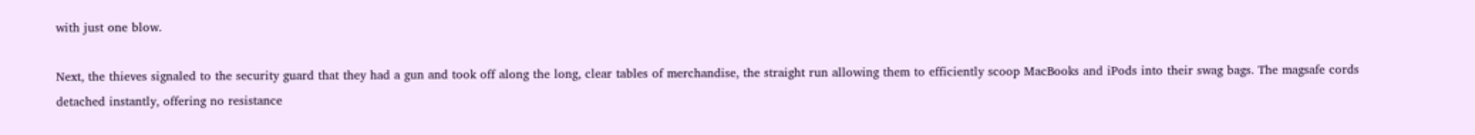with just one blow.

Next, the thieves signaled to the security guard that they had a gun and took off along the long, clear tables of merchandise, the straight run allowing them to efficiently scoop MacBooks and iPods into their swag bags. The magsafe cords detached instantly, offering no resistance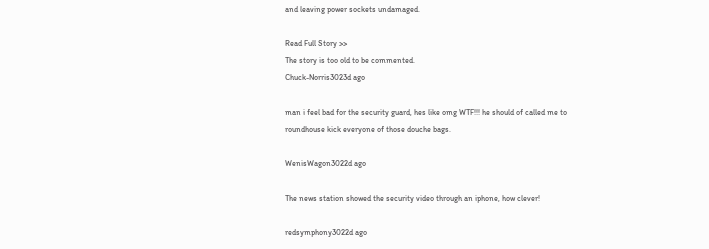and leaving power sockets undamaged.

Read Full Story >>
The story is too old to be commented.
Chuck-Norris3023d ago

man i feel bad for the security guard, hes like omg WTF!!! he should of called me to roundhouse kick everyone of those douche bags.

WenisWagon3022d ago

The news station showed the security video through an iphone, how clever!

redsymphony3022d ago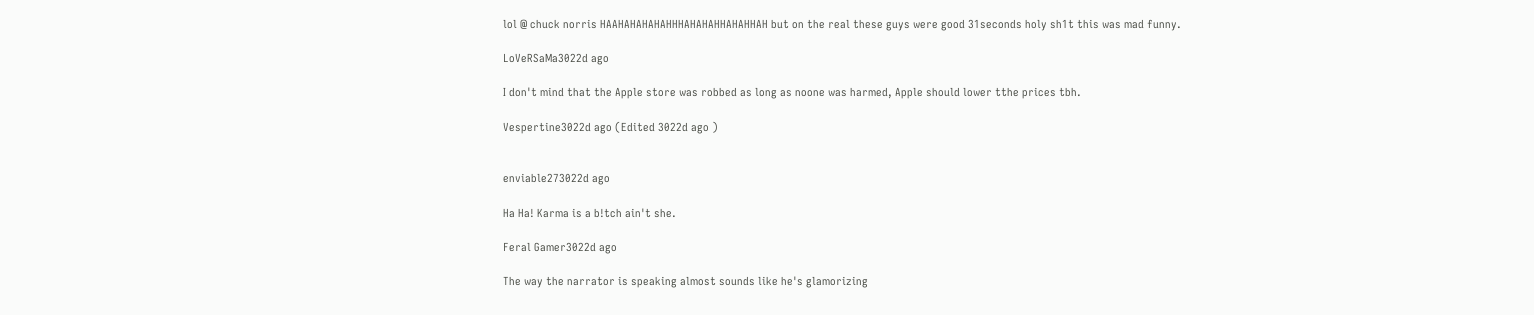lol @ chuck norris HAAHAHAHAHAHHHAHAHAHHAHAHHAH but on the real these guys were good 31seconds holy sh1t this was mad funny.

LoVeRSaMa3022d ago

I don't mind that the Apple store was robbed as long as noone was harmed, Apple should lower tthe prices tbh.

Vespertine3022d ago (Edited 3022d ago )


enviable273022d ago

Ha Ha! Karma is a b!tch ain't she.

Feral Gamer3022d ago

The way the narrator is speaking almost sounds like he's glamorizing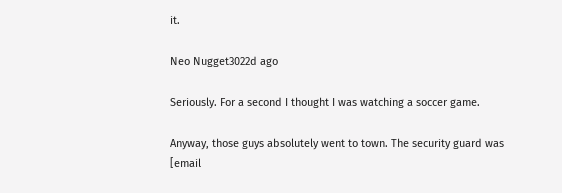it.

Neo Nugget3022d ago

Seriously. For a second I thought I was watching a soccer game.

Anyway, those guys absolutely went to town. The security guard was [email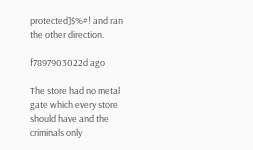protected]$%#! and ran the other direction.

f7897903022d ago

The store had no metal gate which every store should have and the criminals only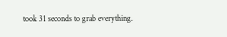took 31 seconds to grab everything.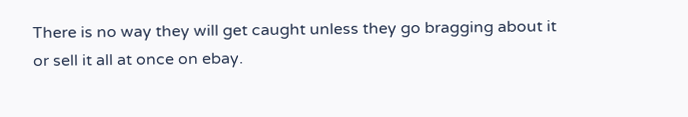There is no way they will get caught unless they go bragging about it or sell it all at once on ebay.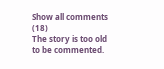Show all comments (18)
The story is too old to be commented.